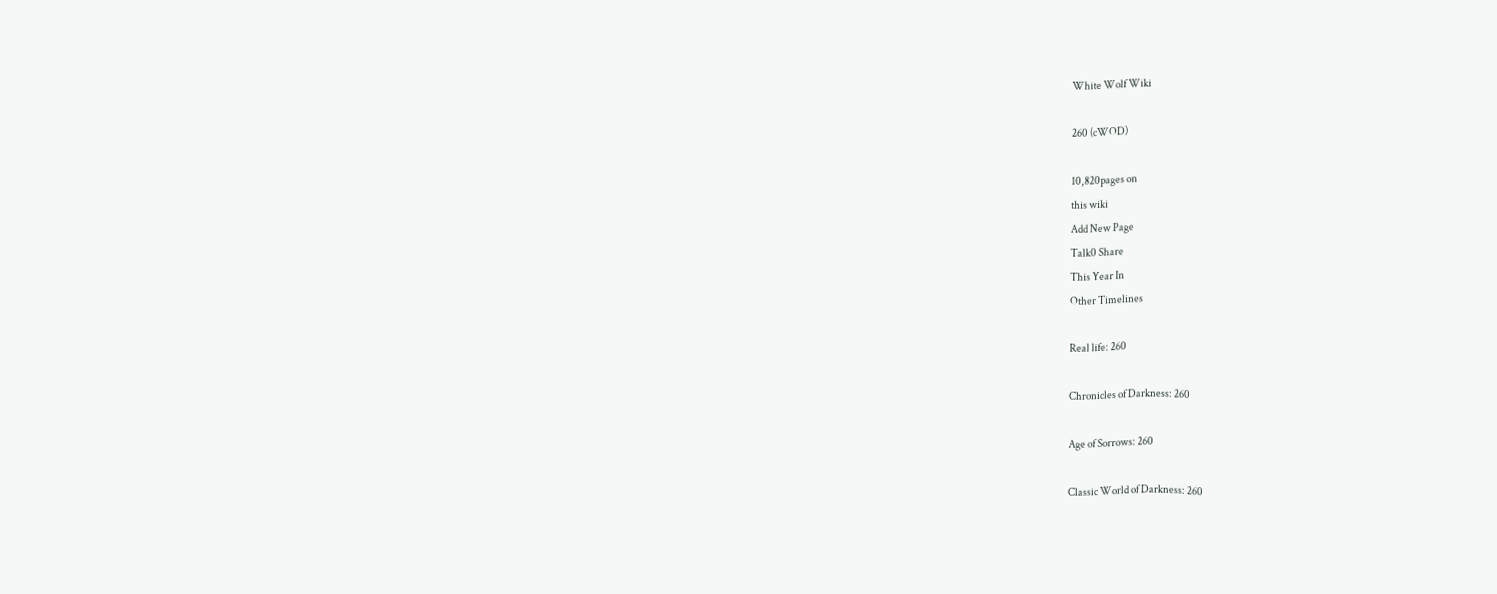White Wolf Wiki

260 (cWOD)

10,820pages on
this wiki
Add New Page
Talk0 Share
This Year In
Other Timelines

Real life: 260

Chronicles of Darkness: 260

Age of Sorrows: 260

Classic World of Darkness: 260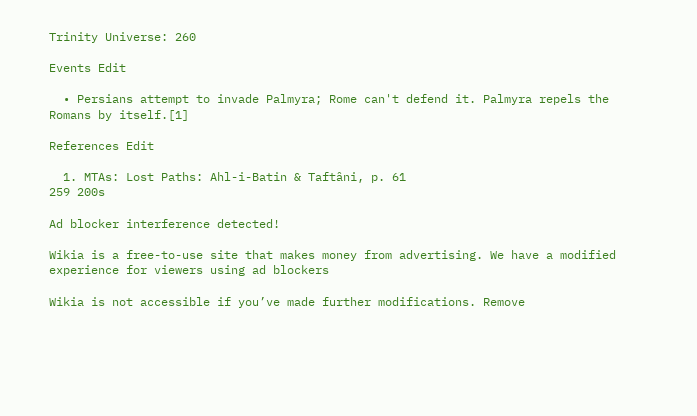Trinity Universe: 260

Events Edit

  • Persians attempt to invade Palmyra; Rome can't defend it. Palmyra repels the Romans by itself.[1]

References Edit

  1. MTAs: Lost Paths: Ahl-i-Batin & Taftâni, p. 61
259 200s

Ad blocker interference detected!

Wikia is a free-to-use site that makes money from advertising. We have a modified experience for viewers using ad blockers

Wikia is not accessible if you’ve made further modifications. Remove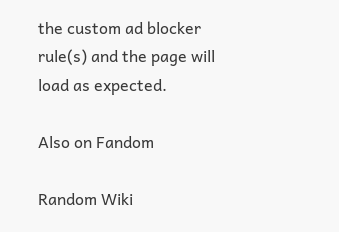the custom ad blocker rule(s) and the page will load as expected.

Also on Fandom

Random Wiki